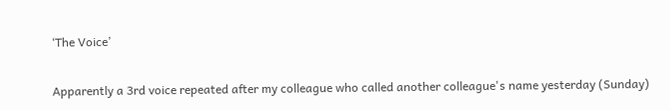‘The Voice’

Apparently a 3rd voice repeated after my colleague who called another colleague's name yesterday (Sunday)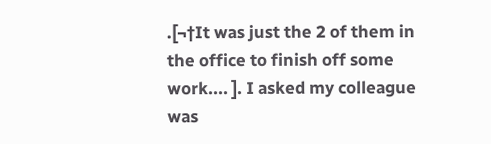.[¬†It was just the 2 of them in the office to finish off some work.... ]. I asked my colleague was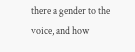there a gender to the voice, and how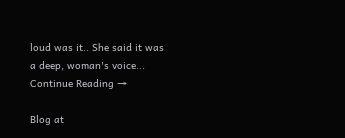loud was it.. She said it was a deep, woman's voice... Continue Reading →

Blog at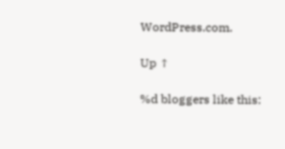WordPress.com.

Up ↑

%d bloggers like this: